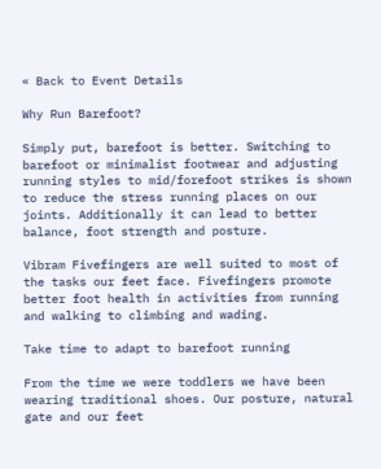« Back to Event Details

Why Run Barefoot?

Simply put, barefoot is better. Switching to barefoot or minimalist footwear and adjusting running styles to mid/forefoot strikes is shown to reduce the stress running places on our joints. Additionally it can lead to better balance, foot strength and posture.

Vibram Fivefingers are well suited to most of the tasks our feet face. Fivefingers promote better foot health in activities from running and walking to climbing and wading.

Take time to adapt to barefoot running

From the time we were toddlers we have been wearing traditional shoes. Our posture, natural gate and our feet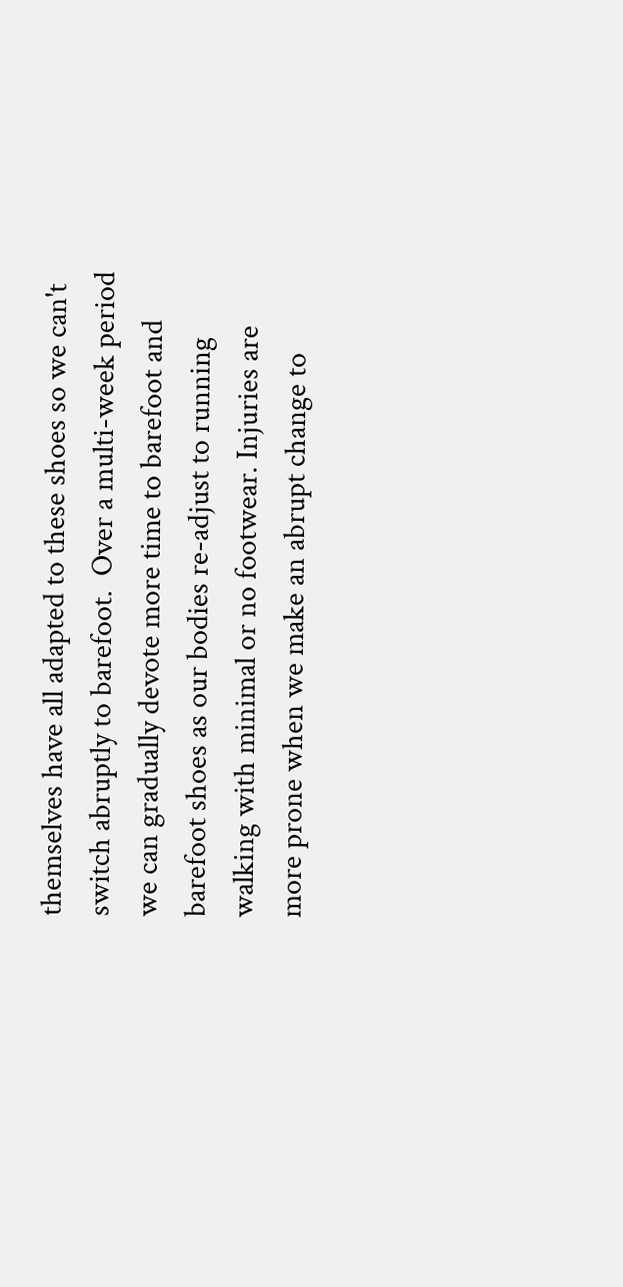themselves have all adapted to these shoes so we can't switch abruptly to barefoot.  Over a multi-week period we can gradually devote more time to barefoot and barefoot shoes as our bodies re-adjust to running walking with minimal or no footwear. Injuries are more prone when we make an abrupt change to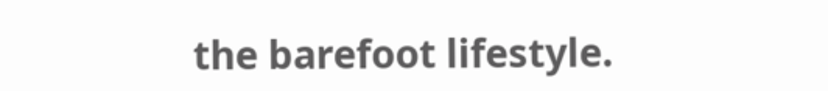the barefoot lifestyle.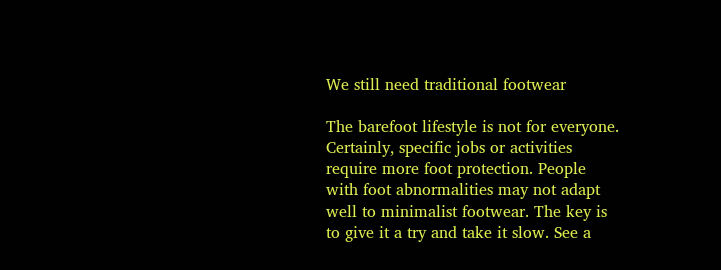We still need traditional footwear

The barefoot lifestyle is not for everyone. Certainly, specific jobs or activities require more foot protection. People with foot abnormalities may not adapt well to minimalist footwear. The key is to give it a try and take it slow. See a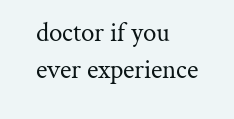doctor if you ever experience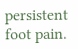persistent foot pain.